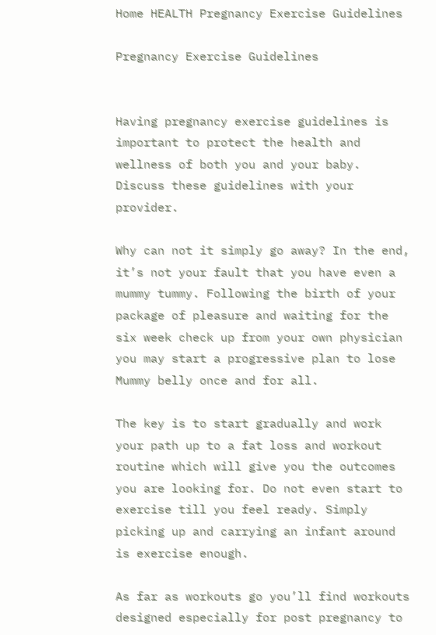Home HEALTH Pregnancy Exercise Guidelines

Pregnancy Exercise Guidelines


Having pregnancy exercise guidelines is important to protect the health and wellness of both you and your baby. Discuss these guidelines with your provider.

Why can not it simply go away? In the end, it’s not your fault that you have even a mummy tummy. Following the birth of your package of pleasure and waiting for the six week check up from your own physician you may start a progressive plan to lose Mummy belly once and for all.

The key is to start gradually and work your path up to a fat loss and workout routine which will give you the outcomes you are looking for. Do not even start to exercise till you feel ready. Simply picking up and carrying an infant around is exercise enough.

As far as workouts go you’ll find workouts designed especially for post pregnancy to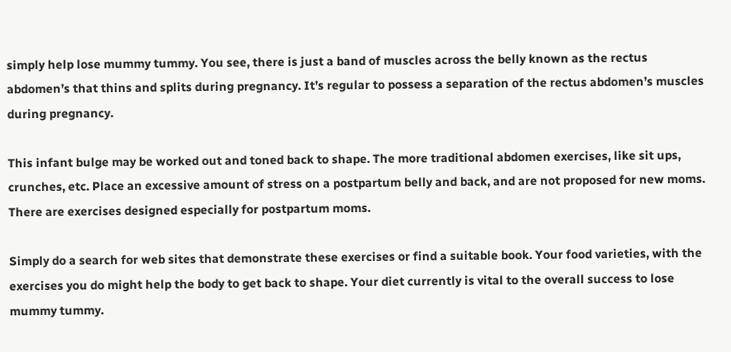simply help lose mummy tummy. You see, there is just a band of muscles across the belly known as the rectus abdomen’s that thins and splits during pregnancy. It’s regular to possess a separation of the rectus abdomen’s muscles during pregnancy.

This infant bulge may be worked out and toned back to shape. The more traditional abdomen exercises, like sit ups, crunches, etc. Place an excessive amount of stress on a postpartum belly and back, and are not proposed for new moms. There are exercises designed especially for postpartum moms.

Simply do a search for web sites that demonstrate these exercises or find a suitable book. Your food varieties, with the exercises you do might help the body to get back to shape. Your diet currently is vital to the overall success to lose mummy tummy.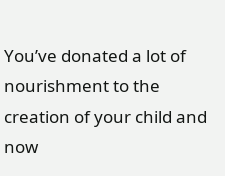You’ve donated a lot of nourishment to the creation of your child and now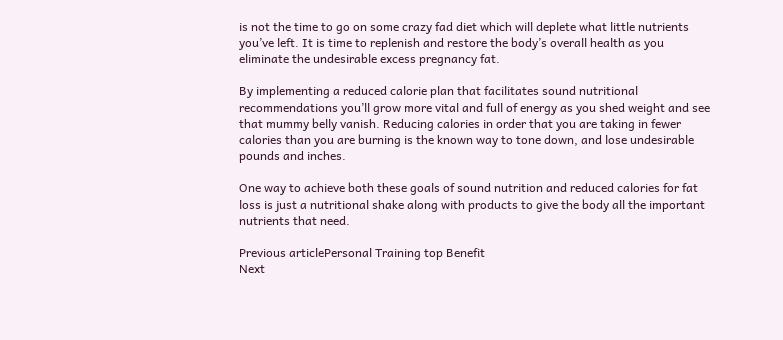is not the time to go on some crazy fad diet which will deplete what little nutrients you’ve left. It is time to replenish and restore the body’s overall health as you eliminate the undesirable excess pregnancy fat.

By implementing a reduced calorie plan that facilitates sound nutritional recommendations you’ll grow more vital and full of energy as you shed weight and see that mummy belly vanish. Reducing calories in order that you are taking in fewer calories than you are burning is the known way to tone down, and lose undesirable pounds and inches.

One way to achieve both these goals of sound nutrition and reduced calories for fat loss is just a nutritional shake along with products to give the body all the important nutrients that need.

Previous articlePersonal Training top Benefit
Next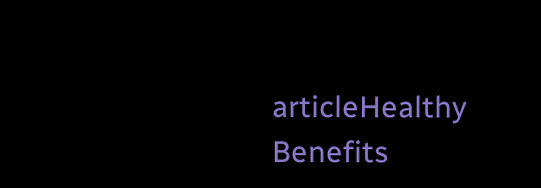articleHealthy Benefits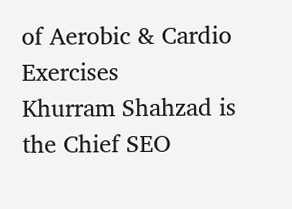of Aerobic & Cardio Exercises
Khurram Shahzad is the Chief SEO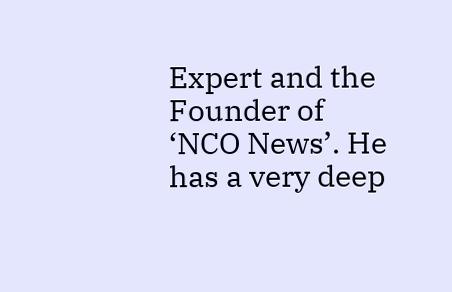Expert and the Founder of ‘NCO News’. He has a very deep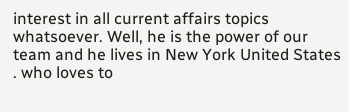interest in all current affairs topics whatsoever. Well, he is the power of our team and he lives in New York United States . who loves to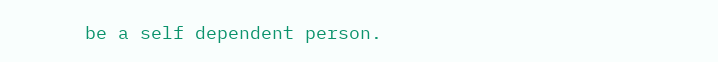be a self dependent person.